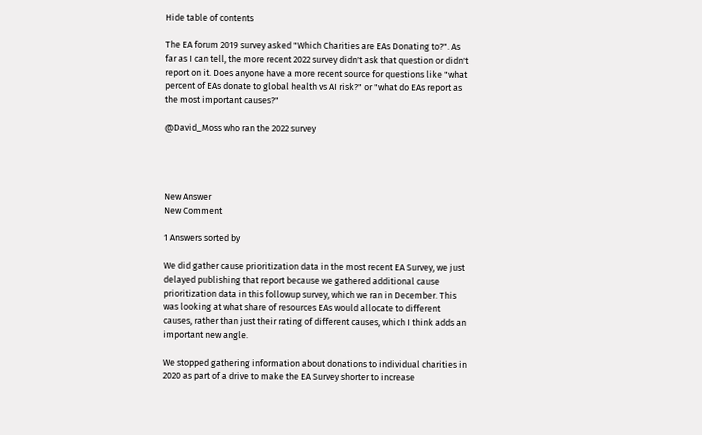Hide table of contents

The EA forum 2019 survey asked "Which Charities are EAs Donating to?". As far as I can tell, the more recent 2022 survey didn't ask that question or didn't report on it. Does anyone have a more recent source for questions like "what percent of EAs donate to global health vs AI risk?" or "what do EAs report as the most important causes?"

@David_Moss who ran the 2022 survey




New Answer
New Comment

1 Answers sorted by

We did gather cause prioritization data in the most recent EA Survey, we just delayed publishing that report because we gathered additional cause prioritization data in this followup survey, which we ran in December. This was looking at what share of resources EAs would allocate to different causes, rather than just their rating of different causes, which I think adds an important new angle.

We stopped gathering information about donations to individual charities in 2020 as part of a drive to make the EA Survey shorter to increase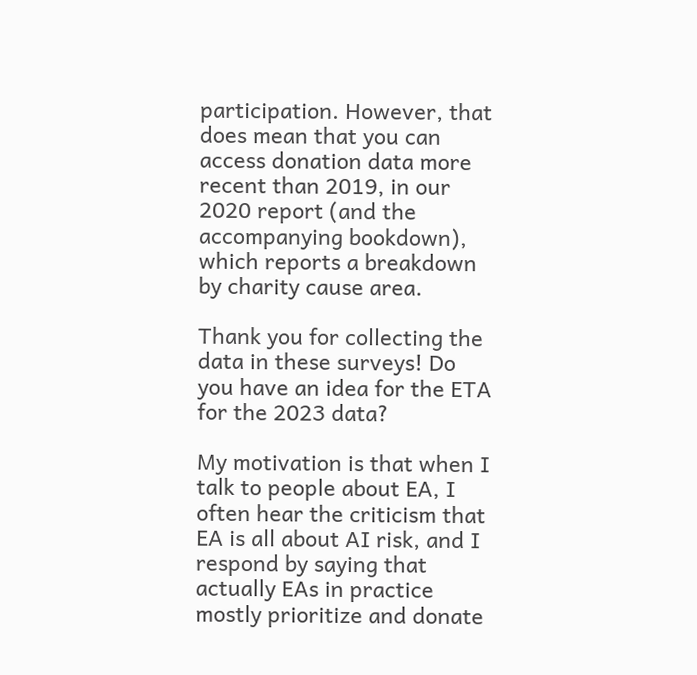participation. However, that does mean that you can access donation data more recent than 2019, in our 2020 report (and the accompanying bookdown), which reports a breakdown by charity cause area.

Thank you for collecting the data in these surveys! Do you have an idea for the ETA for the 2023 data?

My motivation is that when I talk to people about EA, I often hear the criticism that EA is all about AI risk, and I respond by saying that actually EAs in practice mostly prioritize and donate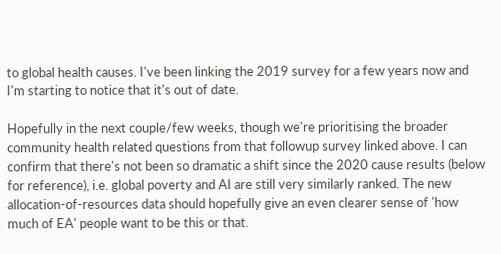to global health causes. I've been linking the 2019 survey for a few years now and I'm starting to notice that it's out of date.

Hopefully in the next couple/few weeks, though we're prioritising the broader community health related questions from that followup survey linked above. I can confirm that there's not been so dramatic a shift since the 2020 cause results (below for reference), i.e. global poverty and AI are still very similarly ranked. The new allocation-of-resources data should hopefully give an even clearer sense of 'how much of EA' people want to be this or that.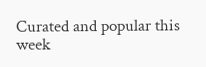Curated and popular this week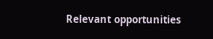Relevant opportunities